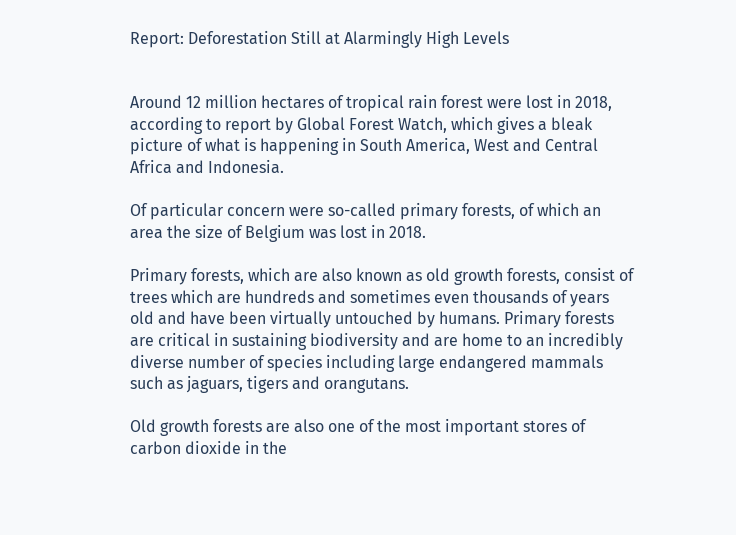Report: Deforestation Still at Alarmingly High Levels


Around 12 million hectares of tropical rain forest were lost in 2018, according to report by Global Forest Watch, which gives a bleak picture of what is happening in South America, West and Central Africa and Indonesia.

Of particular concern were so-called primary forests, of which an area the size of Belgium was lost in 2018.

Primary forests, which are also known as old growth forests, consist of trees which are hundreds and sometimes even thousands of years old and have been virtually untouched by humans. Primary forests are critical in sustaining biodiversity and are home to an incredibly diverse number of species including large endangered mammals such as jaguars, tigers and orangutans.

Old growth forests are also one of the most important stores of carbon dioxide in the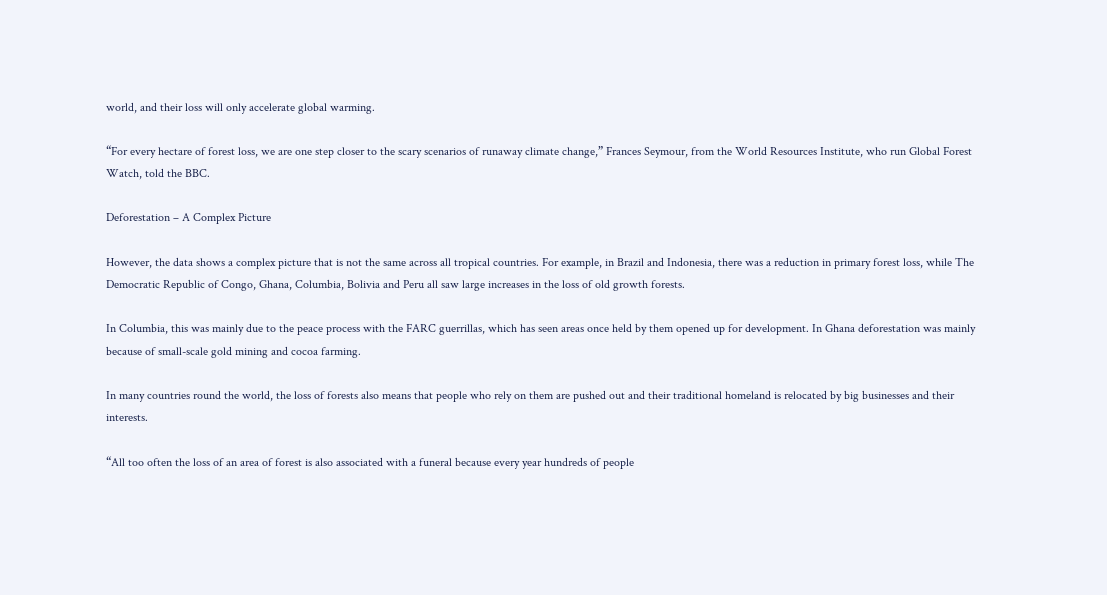world, and their loss will only accelerate global warming.

“For every hectare of forest loss, we are one step closer to the scary scenarios of runaway climate change,” Frances Seymour, from the World Resources Institute, who run Global Forest Watch, told the BBC.

Deforestation – A Complex Picture

However, the data shows a complex picture that is not the same across all tropical countries. For example, in Brazil and Indonesia, there was a reduction in primary forest loss, while The Democratic Republic of Congo, Ghana, Columbia, Bolivia and Peru all saw large increases in the loss of old growth forests.

In Columbia, this was mainly due to the peace process with the FARC guerrillas, which has seen areas once held by them opened up for development. In Ghana deforestation was mainly because of small-scale gold mining and cocoa farming.

In many countries round the world, the loss of forests also means that people who rely on them are pushed out and their traditional homeland is relocated by big businesses and their interests.

“All too often the loss of an area of forest is also associated with a funeral because every year hundreds of people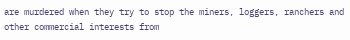are murdered when they try to stop the miners, loggers, ranchers and other commercial interests from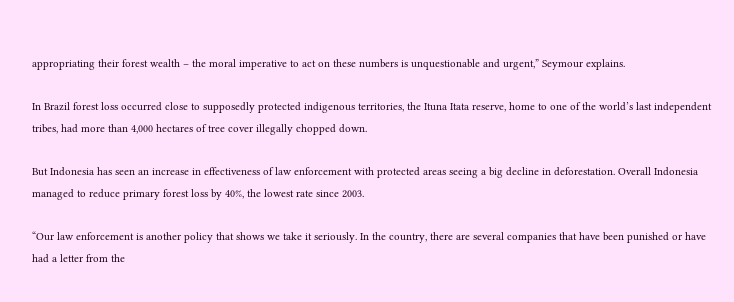appropriating their forest wealth – the moral imperative to act on these numbers is unquestionable and urgent,” Seymour explains.

In Brazil forest loss occurred close to supposedly protected indigenous territories, the Ituna Itata reserve, home to one of the world’s last independent tribes, had more than 4,000 hectares of tree cover illegally chopped down.

But Indonesia has seen an increase in effectiveness of law enforcement with protected areas seeing a big decline in deforestation. Overall Indonesia managed to reduce primary forest loss by 40%, the lowest rate since 2003.

“Our law enforcement is another policy that shows we take it seriously. In the country, there are several companies that have been punished or have had a letter from the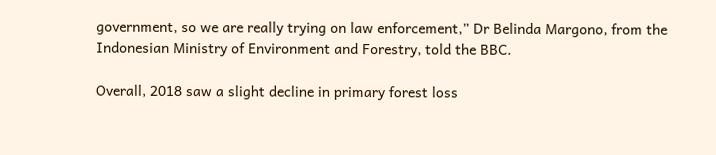government, so we are really trying on law enforcement,” Dr Belinda Margono, from the Indonesian Ministry of Environment and Forestry, told the BBC.

Overall, 2018 saw a slight decline in primary forest loss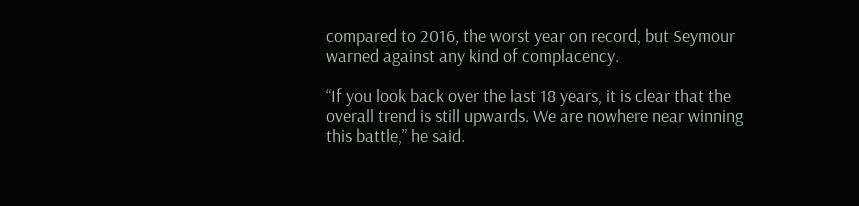compared to 2016, the worst year on record, but Seymour warned against any kind of complacency.

“If you look back over the last 18 years, it is clear that the overall trend is still upwards. We are nowhere near winning this battle,” he said.